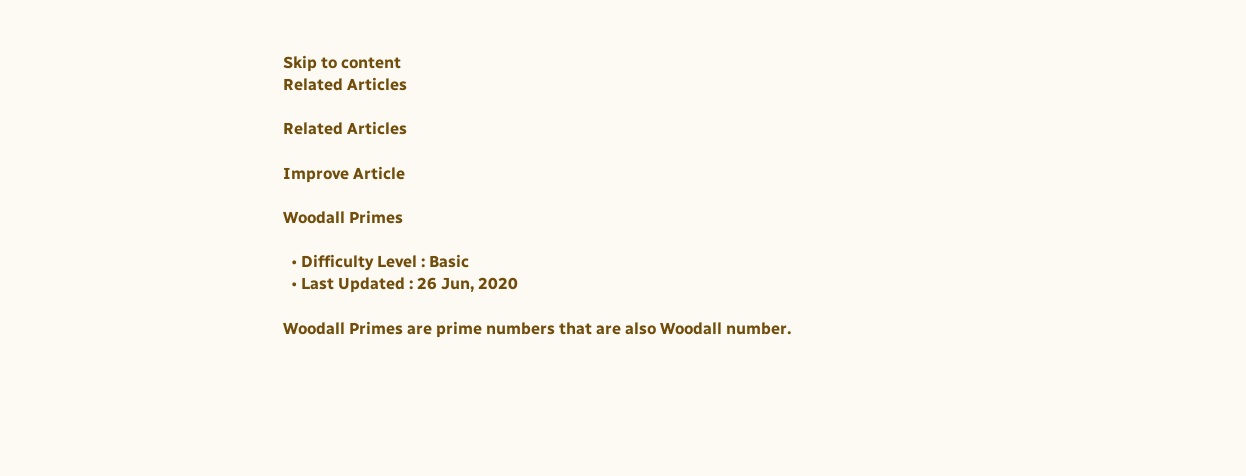Skip to content
Related Articles

Related Articles

Improve Article

Woodall Primes

  • Difficulty Level : Basic
  • Last Updated : 26 Jun, 2020

Woodall Primes are prime numbers that are also Woodall number.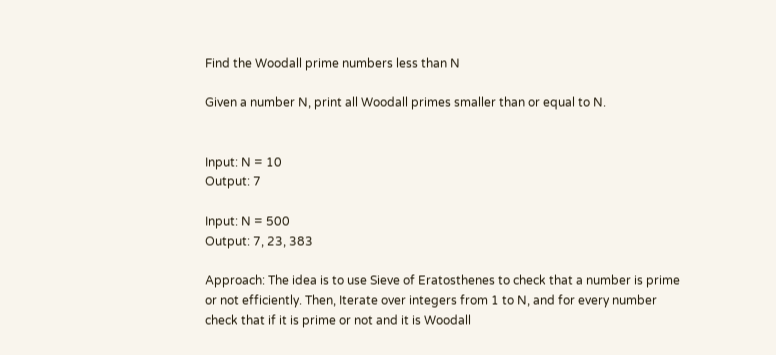Find the Woodall prime numbers less than N

Given a number N, print all Woodall primes smaller than or equal to N.


Input: N = 10
Output: 7

Input: N = 500
Output: 7, 23, 383

Approach: The idea is to use Sieve of Eratosthenes to check that a number is prime or not efficiently. Then, Iterate over integers from 1 to N, and for every number check that if it is prime or not and it is Woodall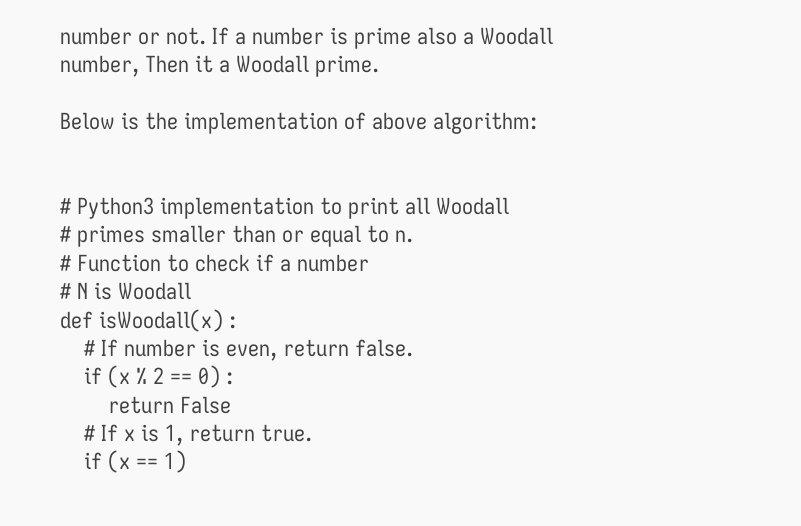number or not. If a number is prime also a Woodall number, Then it a Woodall prime.

Below is the implementation of above algorithm:


# Python3 implementation to print all Woodall
# primes smaller than or equal to n.
# Function to check if a number
# N is Woodall
def isWoodall(x) :
    # If number is even, return false.
    if (x % 2 == 0) :
        return False
    # If x is 1, return true.
    if (x == 1)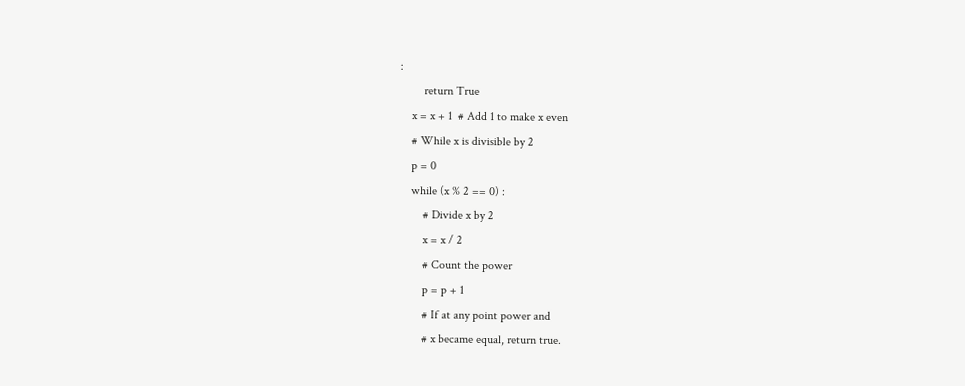:
        return True
    x = x + 1  # Add 1 to make x even
    # While x is divisible by 2
    p = 0
    while (x % 2 == 0) :
        # Divide x by 2
        x = x / 2
        # Count the power
        p = p + 1
        # If at any point power and
        # x became equal, return true.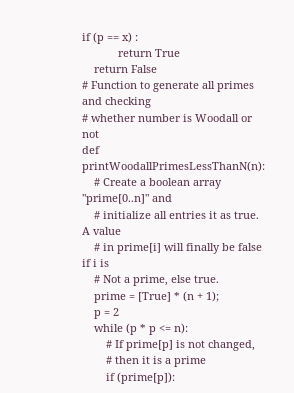if (p == x) :
            return True
    return False
# Function to generate all primes and checking
# whether number is Woodall or not
def printWoodallPrimesLessThanN(n):
    # Create a boolean array "prime[0..n]" and
    # initialize all entries it as true. A value
    # in prime[i] will finally be false if i is
    # Not a prime, else true.
    prime = [True] * (n + 1);
    p = 2
    while (p * p <= n):
        # If prime[p] is not changed,
        # then it is a prime
        if (prime[p]):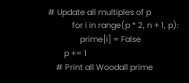# Update all multiples of p
            for i in range(p * 2, n + 1, p):
                prime[i] = False
        p += 1
    # Print all Woodall prime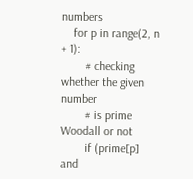numbers
    for p in range(2, n + 1):
        # checking whether the given number
        # is prime Woodall or not
        if (prime[p] and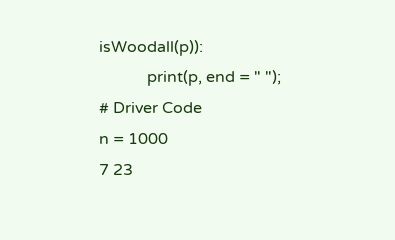isWoodall(p)):
            print(p, end = " ");
# Driver Code
n = 1000
7 23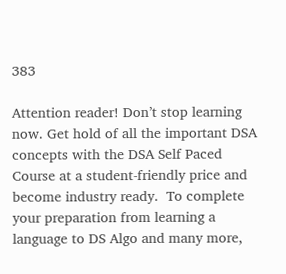383

Attention reader! Don’t stop learning now. Get hold of all the important DSA concepts with the DSA Self Paced Course at a student-friendly price and become industry ready.  To complete your preparation from learning a language to DS Algo and many more,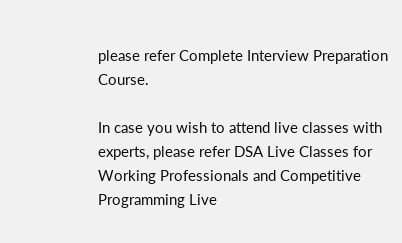please refer Complete Interview Preparation Course.

In case you wish to attend live classes with experts, please refer DSA Live Classes for Working Professionals and Competitive Programming Live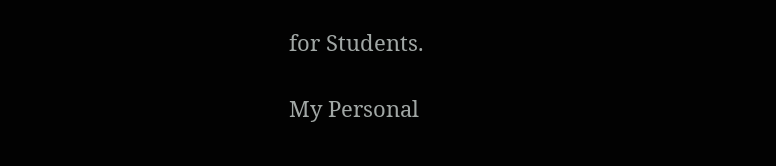for Students.

My Personal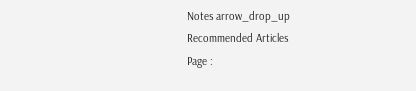Notes arrow_drop_up
Recommended Articles
Page :